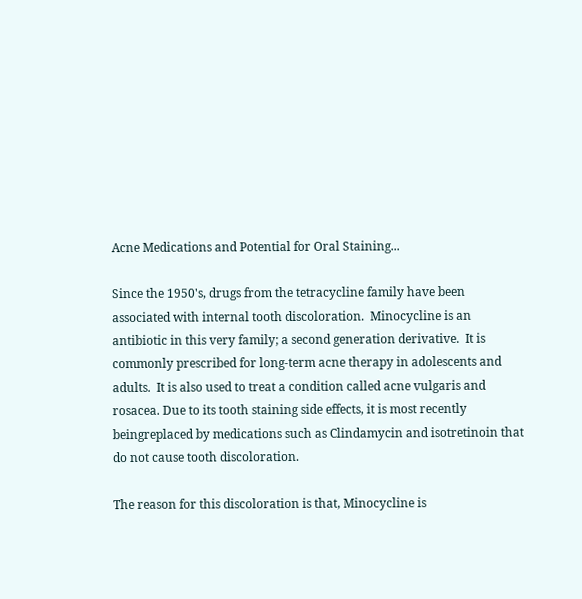Acne Medications and Potential for Oral Staining...

Since the 1950's, drugs from the tetracycline family have been associated with internal tooth discoloration.  Minocycline is an antibiotic in this very family; a second generation derivative.  It is commonly prescribed for long-term acne therapy in adolescents and adults.  It is also used to treat a condition called acne vulgaris and rosacea. Due to its tooth staining side effects, it is most recently beingreplaced by medications such as Clindamycin and isotretinoin that do not cause tooth discoloration.

The reason for this discoloration is that, Minocycline is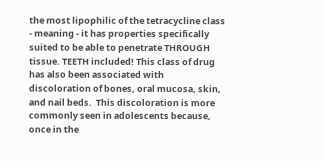the most lipophilic of the tetracycline class - meaning - it has properties specifically suited to be able to penetrate THROUGH tissue. TEETH included! This class of drug has also been associated with discoloration of bones, oral mucosa, skin, and nail beds.  This discoloration is more commonly seen in adolescents because, once in the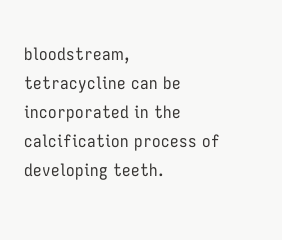bloodstream, tetracycline can be incorporated in the calcification process of developing teeth.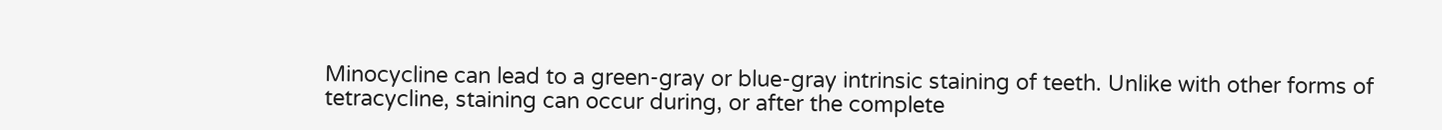Minocycline can lead to a green-gray or blue-gray intrinsic staining of teeth. Unlike with other forms of tetracycline, staining can occur during, or after the complete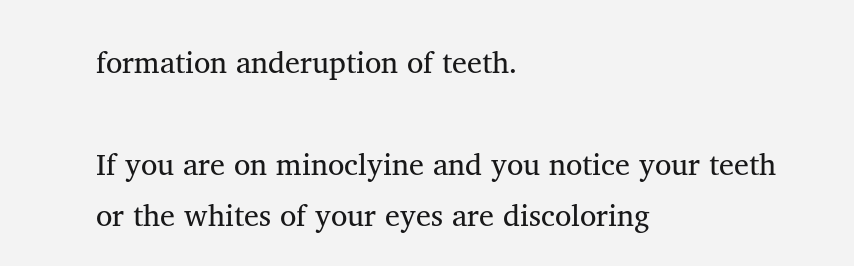formation anderuption of teeth.

If you are on minoclyine and you notice your teeth or the whites of your eyes are discoloring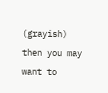(grayish) then you may want to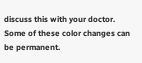discuss this with your doctor. Some of these color changes can be permanent.